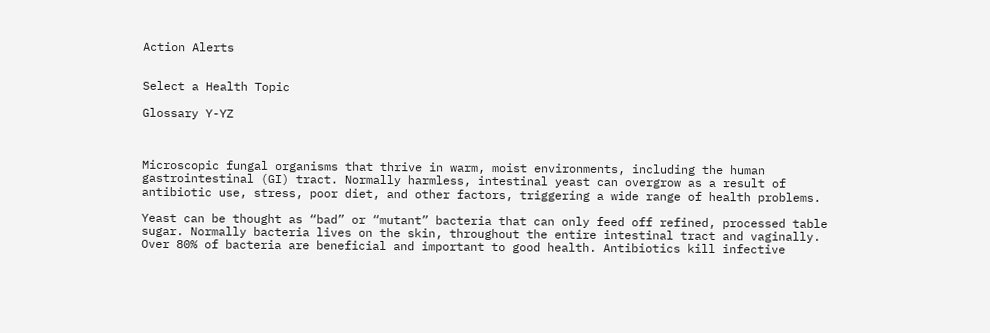Action Alerts


Select a Health Topic

Glossary Y-YZ



Microscopic fungal organisms that thrive in warm, moist environments, including the human gastrointestinal (GI) tract. Normally harmless, intestinal yeast can overgrow as a result of antibiotic use, stress, poor diet, and other factors, triggering a wide range of health problems.

Yeast can be thought as “bad” or “mutant” bacteria that can only feed off refined, processed table sugar. Normally bacteria lives on the skin, throughout the entire intestinal tract and vaginally. Over 80% of bacteria are beneficial and important to good health. Antibiotics kill infective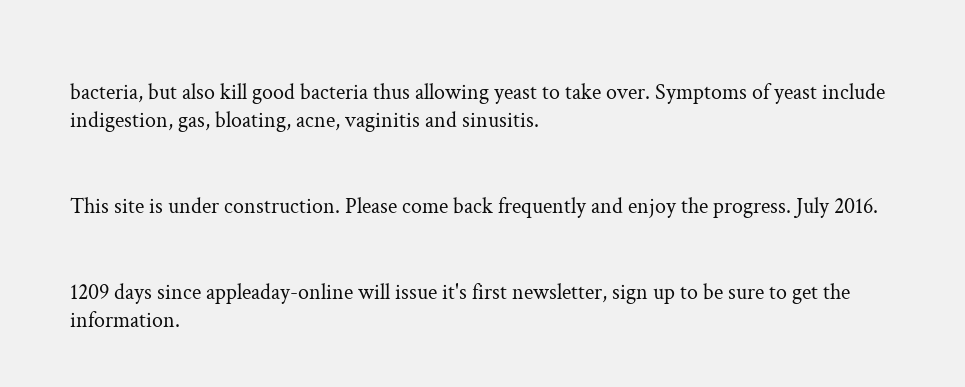bacteria, but also kill good bacteria thus allowing yeast to take over. Symptoms of yeast include indigestion, gas, bloating, acne, vaginitis and sinusitis.


This site is under construction. Please come back frequently and enjoy the progress. July 2016.


1209 days since appleaday-online will issue it's first newsletter, sign up to be sure to get the information.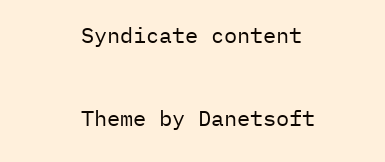Syndicate content

Theme by Danetsoft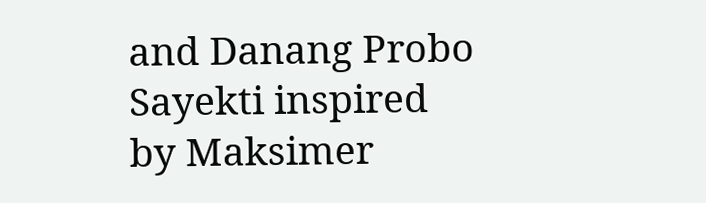and Danang Probo Sayekti inspired by Maksimer